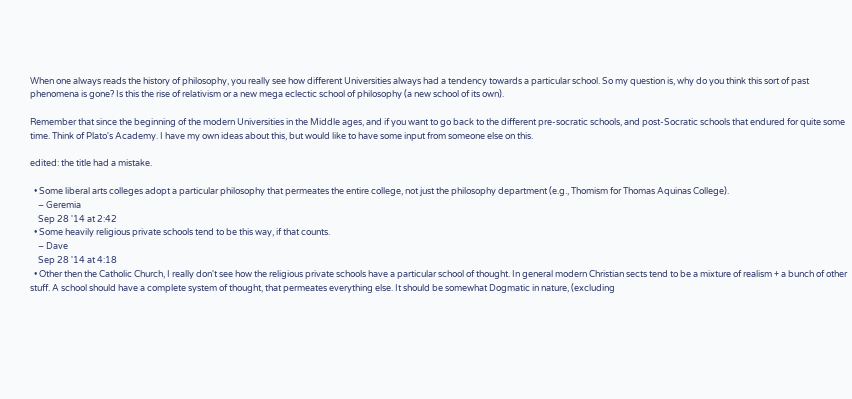When one always reads the history of philosophy, you really see how different Universities always had a tendency towards a particular school. So my question is, why do you think this sort of past phenomena is gone? Is this the rise of relativism or a new mega eclectic school of philosophy (a new school of its own).

Remember that since the beginning of the modern Universities in the Middle ages, and if you want to go back to the different pre-socratic schools, and post-Socratic schools that endured for quite some time. Think of Plato's Academy. I have my own ideas about this, but would like to have some input from someone else on this.

edited: the title had a mistake.

  • Some liberal arts colleges adopt a particular philosophy that permeates the entire college, not just the philosophy department (e.g., Thomism for Thomas Aquinas College).
    – Geremia
    Sep 28 '14 at 2:42
  • Some heavily religious private schools tend to be this way, if that counts.
    – Dave
    Sep 28 '14 at 4:18
  • Other then the Catholic Church, I really don't see how the religious private schools have a particular school of thought. In general modern Christian sects tend to be a mixture of realism + a bunch of other stuff. A school should have a complete system of thought, that permeates everything else. It should be somewhat Dogmatic in nature, (excluding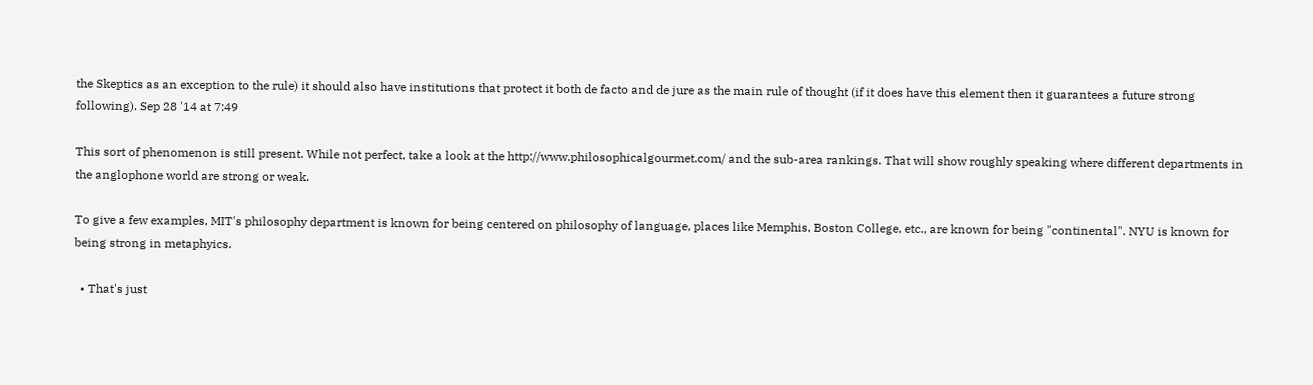the Skeptics as an exception to the rule) it should also have institutions that protect it both de facto and de jure as the main rule of thought (if it does have this element then it guarantees a future strong following). Sep 28 '14 at 7:49

This sort of phenomenon is still present. While not perfect, take a look at the http://www.philosophicalgourmet.com/ and the sub-area rankings. That will show roughly speaking where different departments in the anglophone world are strong or weak.

To give a few examples, MIT's philosophy department is known for being centered on philosophy of language, places like Memphis, Boston College, etc., are known for being "continental". NYU is known for being strong in metaphyics.

  • That's just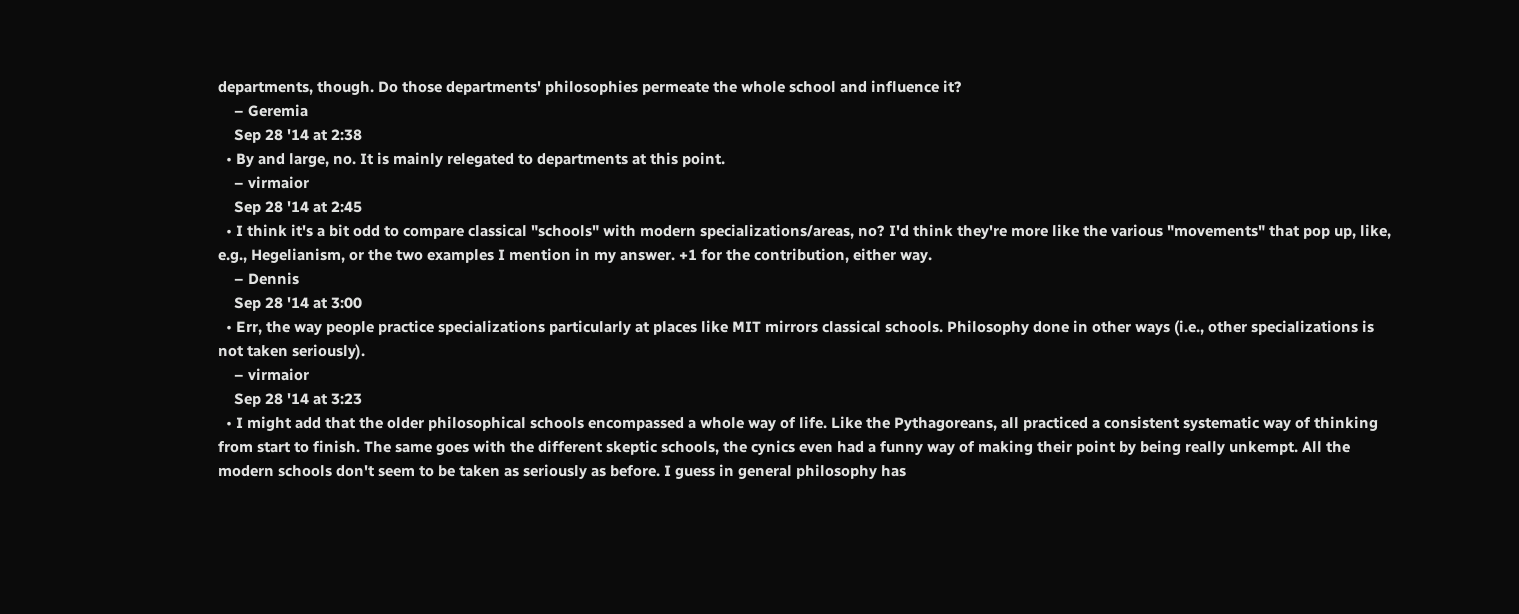departments, though. Do those departments' philosophies permeate the whole school and influence it?
    – Geremia
    Sep 28 '14 at 2:38
  • By and large, no. It is mainly relegated to departments at this point.
    – virmaior
    Sep 28 '14 at 2:45
  • I think it's a bit odd to compare classical "schools" with modern specializations/areas, no? I'd think they're more like the various "movements" that pop up, like, e.g., Hegelianism, or the two examples I mention in my answer. +1 for the contribution, either way.
    – Dennis
    Sep 28 '14 at 3:00
  • Err, the way people practice specializations particularly at places like MIT mirrors classical schools. Philosophy done in other ways (i.e., other specializations is not taken seriously).
    – virmaior
    Sep 28 '14 at 3:23
  • I might add that the older philosophical schools encompassed a whole way of life. Like the Pythagoreans, all practiced a consistent systematic way of thinking from start to finish. The same goes with the different skeptic schools, the cynics even had a funny way of making their point by being really unkempt. All the modern schools don't seem to be taken as seriously as before. I guess in general philosophy has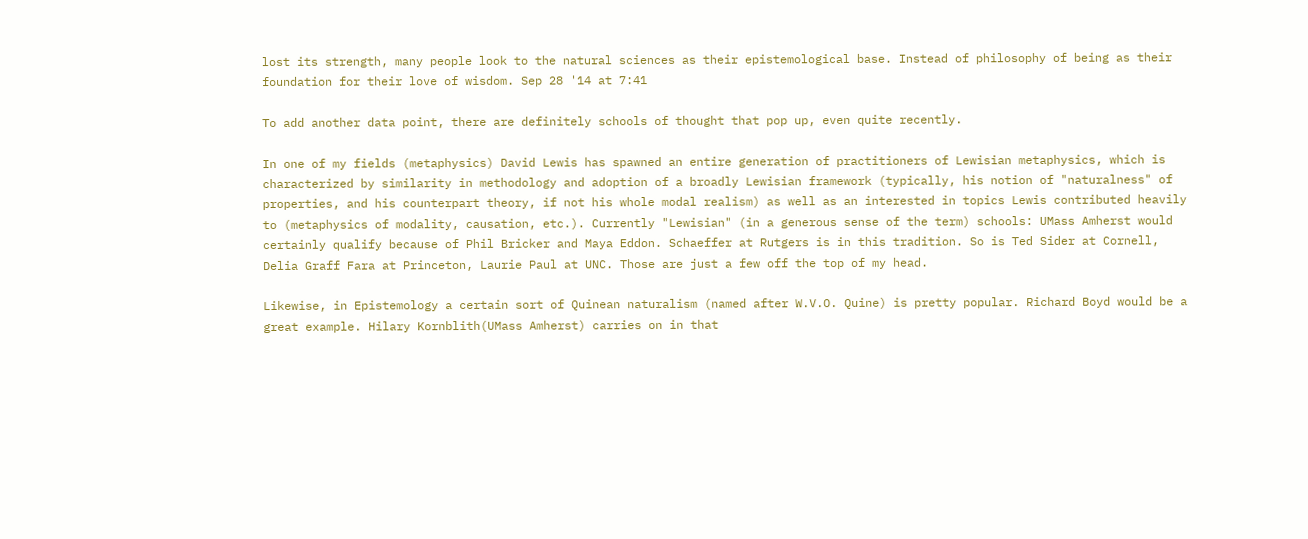lost its strength, many people look to the natural sciences as their epistemological base. Instead of philosophy of being as their foundation for their love of wisdom. Sep 28 '14 at 7:41

To add another data point, there are definitely schools of thought that pop up, even quite recently.

In one of my fields (metaphysics) David Lewis has spawned an entire generation of practitioners of Lewisian metaphysics, which is characterized by similarity in methodology and adoption of a broadly Lewisian framework (typically, his notion of "naturalness" of properties, and his counterpart theory, if not his whole modal realism) as well as an interested in topics Lewis contributed heavily to (metaphysics of modality, causation, etc.). Currently "Lewisian" (in a generous sense of the term) schools: UMass Amherst would certainly qualify because of Phil Bricker and Maya Eddon. Schaeffer at Rutgers is in this tradition. So is Ted Sider at Cornell, Delia Graff Fara at Princeton, Laurie Paul at UNC. Those are just a few off the top of my head.

Likewise, in Epistemology a certain sort of Quinean naturalism (named after W.V.O. Quine) is pretty popular. Richard Boyd would be a great example. Hilary Kornblith(UMass Amherst) carries on in that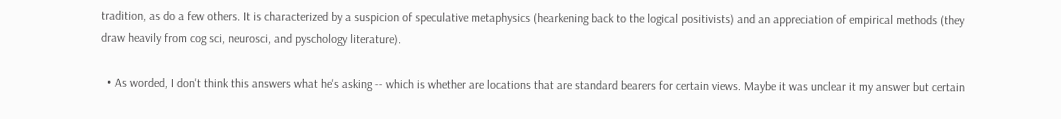tradition, as do a few others. It is characterized by a suspicion of speculative metaphysics (hearkening back to the logical positivists) and an appreciation of empirical methods (they draw heavily from cog sci, neurosci, and pyschology literature).

  • As worded, I don't think this answers what he's asking -- which is whether are locations that are standard bearers for certain views. Maybe it was unclear it my answer but certain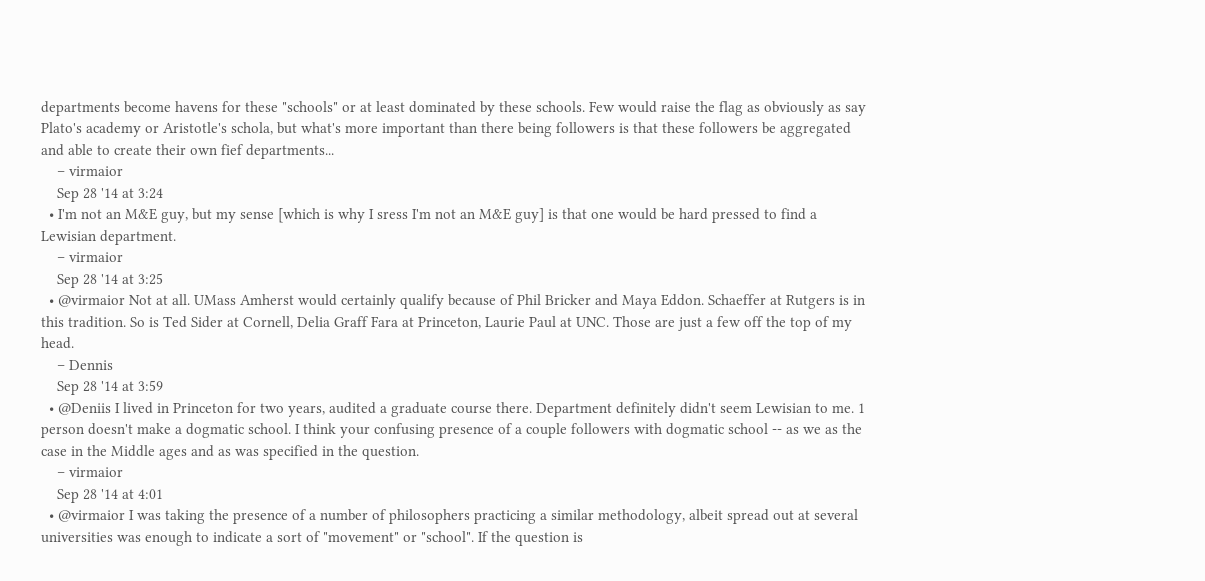departments become havens for these "schools" or at least dominated by these schools. Few would raise the flag as obviously as say Plato's academy or Aristotle's schola, but what's more important than there being followers is that these followers be aggregated and able to create their own fief departments...
    – virmaior
    Sep 28 '14 at 3:24
  • I'm not an M&E guy, but my sense [which is why I sress I'm not an M&E guy] is that one would be hard pressed to find a Lewisian department.
    – virmaior
    Sep 28 '14 at 3:25
  • @virmaior Not at all. UMass Amherst would certainly qualify because of Phil Bricker and Maya Eddon. Schaeffer at Rutgers is in this tradition. So is Ted Sider at Cornell, Delia Graff Fara at Princeton, Laurie Paul at UNC. Those are just a few off the top of my head.
    – Dennis
    Sep 28 '14 at 3:59
  • @Deniis I lived in Princeton for two years, audited a graduate course there. Department definitely didn't seem Lewisian to me. 1 person doesn't make a dogmatic school. I think your confusing presence of a couple followers with dogmatic school -- as we as the case in the Middle ages and as was specified in the question.
    – virmaior
    Sep 28 '14 at 4:01
  • @virmaior I was taking the presence of a number of philosophers practicing a similar methodology, albeit spread out at several universities was enough to indicate a sort of "movement" or "school". If the question is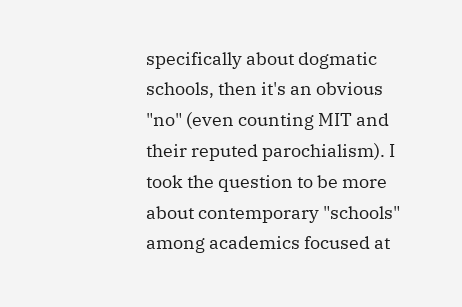specifically about dogmatic schools, then it's an obvious "no" (even counting MIT and their reputed parochialism). I took the question to be more about contemporary "schools" among academics focused at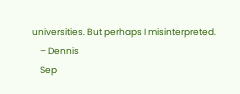universities. But perhaps I misinterpreted.
    – Dennis
    Sep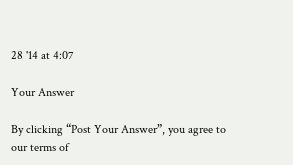28 '14 at 4:07

Your Answer

By clicking “Post Your Answer”, you agree to our terms of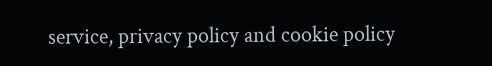service, privacy policy and cookie policy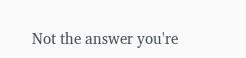Not the answer you're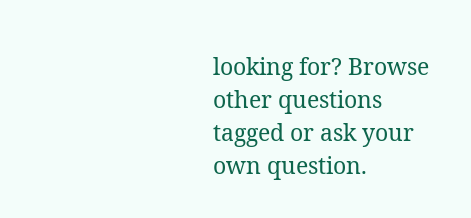looking for? Browse other questions tagged or ask your own question.